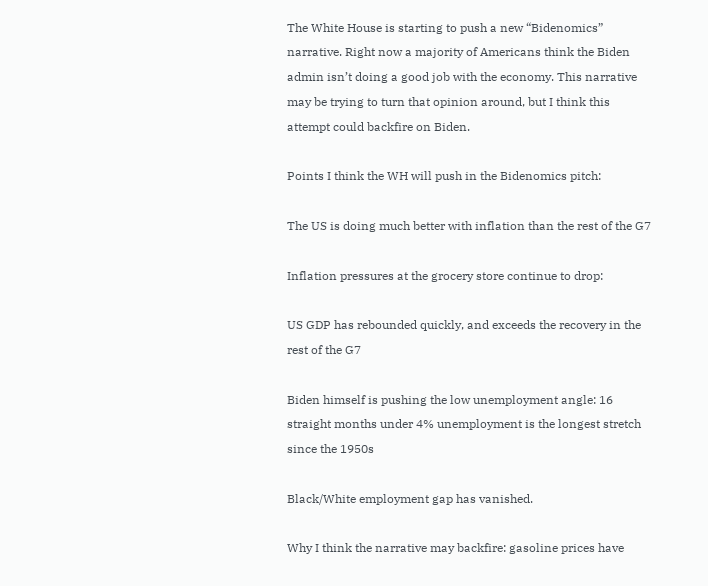The White House is starting to push a new “Bidenomics” narrative. Right now a majority of Americans think the Biden admin isn’t doing a good job with the economy. This narrative may be trying to turn that opinion around, but I think this attempt could backfire on Biden.

Points I think the WH will push in the Bidenomics pitch:

The US is doing much better with inflation than the rest of the G7

Inflation pressures at the grocery store continue to drop:

US GDP has rebounded quickly, and exceeds the recovery in the rest of the G7

Biden himself is pushing the low unemployment angle: 16 straight months under 4% unemployment is the longest stretch since the 1950s

Black/White employment gap has vanished.

Why I think the narrative may backfire: gasoline prices have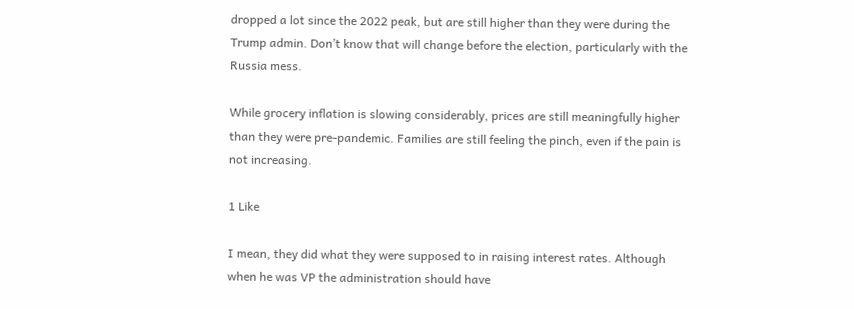dropped a lot since the 2022 peak, but are still higher than they were during the Trump admin. Don’t know that will change before the election, particularly with the Russia mess.

While grocery inflation is slowing considerably, prices are still meaningfully higher than they were pre-pandemic. Families are still feeling the pinch, even if the pain is not increasing.

1 Like

I mean, they did what they were supposed to in raising interest rates. Although when he was VP the administration should have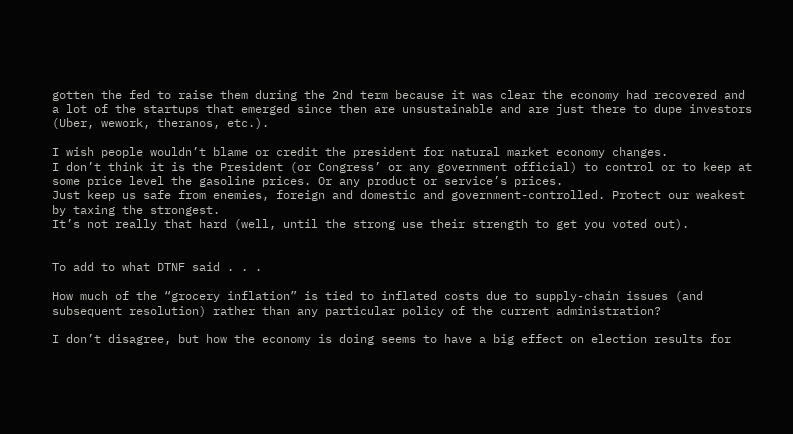gotten the fed to raise them during the 2nd term because it was clear the economy had recovered and a lot of the startups that emerged since then are unsustainable and are just there to dupe investors (Uber, wework, theranos, etc.).

I wish people wouldn’t blame or credit the president for natural market economy changes.
I don’t think it is the President (or Congress’ or any government official) to control or to keep at some price level the gasoline prices. Or any product or service’s prices.
Just keep us safe from enemies, foreign and domestic and government-controlled. Protect our weakest by taxing the strongest.
It’s not really that hard (well, until the strong use their strength to get you voted out).


To add to what DTNF said . . .

How much of the “grocery inflation” is tied to inflated costs due to supply-chain issues (and subsequent resolution) rather than any particular policy of the current administration?

I don’t disagree, but how the economy is doing seems to have a big effect on election results for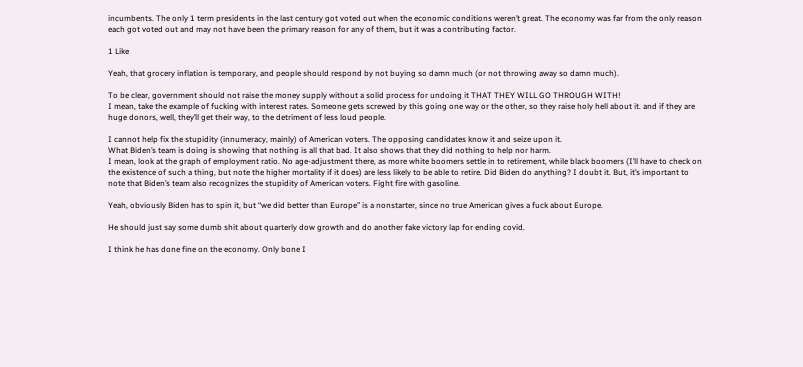incumbents. The only 1 term presidents in the last century got voted out when the economic conditions weren’t great. The economy was far from the only reason each got voted out and may not have been the primary reason for any of them, but it was a contributing factor.

1 Like

Yeah, that grocery inflation is temporary, and people should respond by not buying so damn much (or not throwing away so damn much).

To be clear, government should not raise the money supply without a solid process for undoing it THAT THEY WILL GO THROUGH WITH!
I mean, take the example of fucking with interest rates. Someone gets screwed by this going one way or the other, so they raise holy hell about it. and if they are huge donors, well, they’ll get their way, to the detriment of less loud people.

I cannot help fix the stupidity (innumeracy, mainly) of American voters. The opposing candidates know it and seize upon it.
What Biden’s team is doing is showing that nothing is all that bad. It also shows that they did nothing to help nor harm.
I mean, look at the graph of employment ratio. No age-adjustment there, as more white boomers settle in to retirement, while black boomers (I’ll have to check on the existence of such a thing, but note the higher mortality if it does) are less likely to be able to retire. Did Biden do anything? I doubt it. But, it’s important to note that Biden’s team also recognizes the stupidity of American voters. Fight fire with gasoline.

Yeah, obviously Biden has to spin it, but “we did better than Europe” is a nonstarter, since no true American gives a fuck about Europe.

He should just say some dumb shit about quarterly dow growth and do another fake victory lap for ending covid.

I think he has done fine on the economy. Only bone I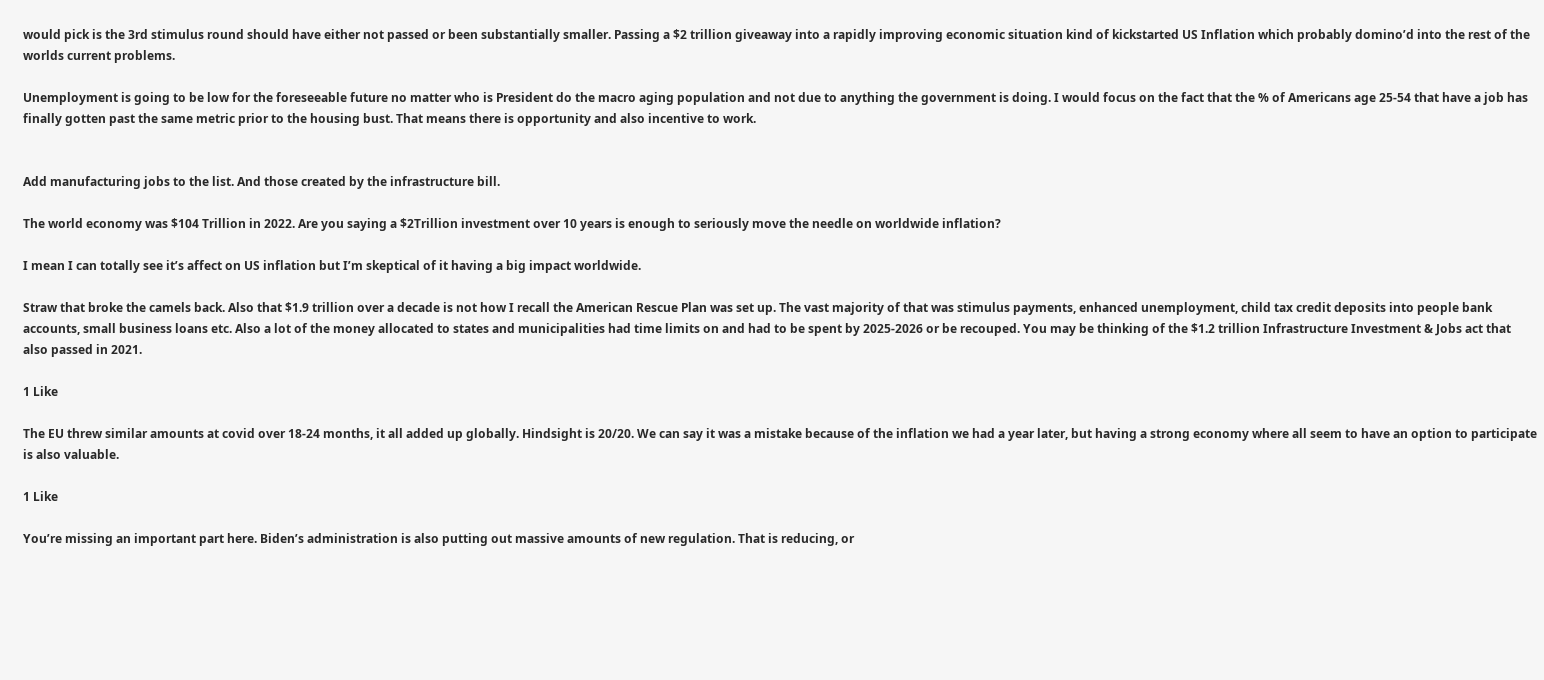would pick is the 3rd stimulus round should have either not passed or been substantially smaller. Passing a $2 trillion giveaway into a rapidly improving economic situation kind of kickstarted US Inflation which probably domino’d into the rest of the worlds current problems.

Unemployment is going to be low for the foreseeable future no matter who is President do the macro aging population and not due to anything the government is doing. I would focus on the fact that the % of Americans age 25-54 that have a job has finally gotten past the same metric prior to the housing bust. That means there is opportunity and also incentive to work.


Add manufacturing jobs to the list. And those created by the infrastructure bill.

The world economy was $104 Trillion in 2022. Are you saying a $2Trillion investment over 10 years is enough to seriously move the needle on worldwide inflation?

I mean I can totally see it’s affect on US inflation but I’m skeptical of it having a big impact worldwide.

Straw that broke the camels back. Also that $1.9 trillion over a decade is not how I recall the American Rescue Plan was set up. The vast majority of that was stimulus payments, enhanced unemployment, child tax credit deposits into people bank accounts, small business loans etc. Also a lot of the money allocated to states and municipalities had time limits on and had to be spent by 2025-2026 or be recouped. You may be thinking of the $1.2 trillion Infrastructure Investment & Jobs act that also passed in 2021.

1 Like

The EU threw similar amounts at covid over 18-24 months, it all added up globally. Hindsight is 20/20. We can say it was a mistake because of the inflation we had a year later, but having a strong economy where all seem to have an option to participate is also valuable.

1 Like

You’re missing an important part here. Biden’s administration is also putting out massive amounts of new regulation. That is reducing, or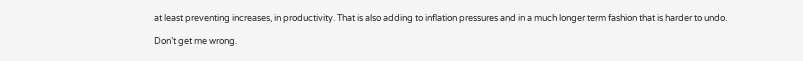at least preventing increases, in productivity. That is also adding to inflation pressures and in a much longer term fashion that is harder to undo.

Don’t get me wrong.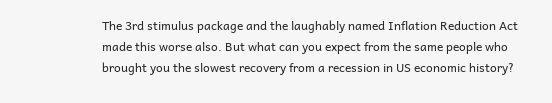The 3rd stimulus package and the laughably named Inflation Reduction Act made this worse also. But what can you expect from the same people who brought you the slowest recovery from a recession in US economic history?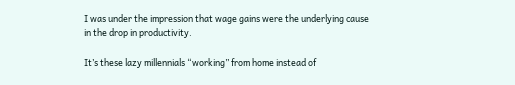I was under the impression that wage gains were the underlying cause in the drop in productivity.

It’s these lazy millennials “working” from home instead of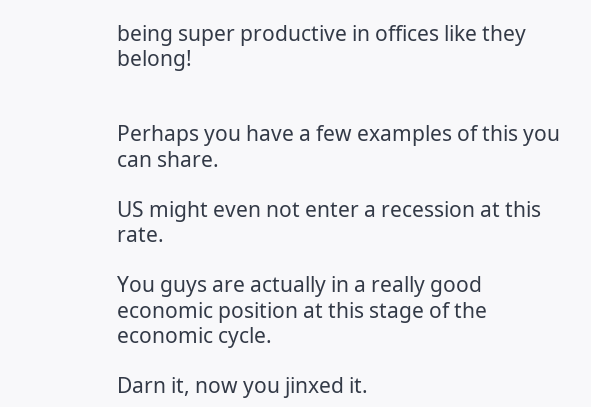being super productive in offices like they belong!


Perhaps you have a few examples of this you can share.

US might even not enter a recession at this rate.

You guys are actually in a really good economic position at this stage of the economic cycle.

Darn it, now you jinxed it.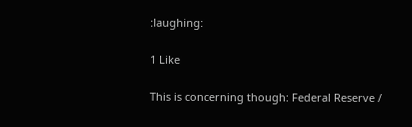:laughing:

1 Like

This is concerning though: Federal Reserve /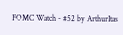FOMC Watch - #52 by ArthurItas